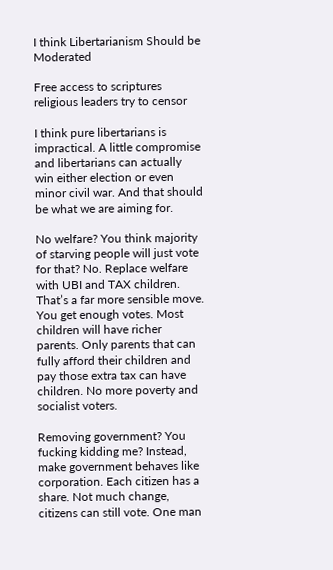I think Libertarianism Should be Moderated

Free access to scriptures religious leaders try to censor

I think pure libertarians is impractical. A little compromise and libertarians can actually win either election or even minor civil war. And that should be what we are aiming for.

No welfare? You think majority of starving people will just vote for that? No. Replace welfare with UBI and TAX children. That’s a far more sensible move. You get enough votes. Most children will have richer parents. Only parents that can fully afford their children and pay those extra tax can have children. No more poverty and socialist voters.

Removing government? You fucking kidding me? Instead, make government behaves like corporation. Each citizen has a share. Not much change, citizens can still vote. One man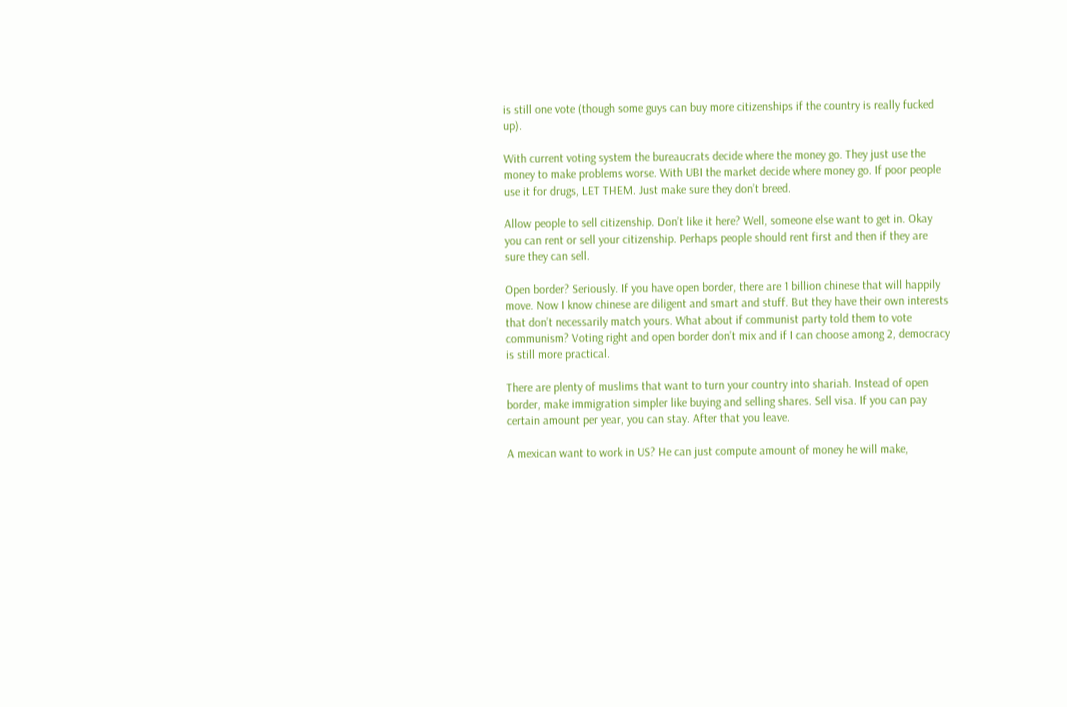is still one vote (though some guys can buy more citizenships if the country is really fucked up).

With current voting system the bureaucrats decide where the money go. They just use the money to make problems worse. With UBI the market decide where money go. If poor people use it for drugs, LET THEM. Just make sure they don’t breed.

Allow people to sell citizenship. Don’t like it here? Well, someone else want to get in. Okay you can rent or sell your citizenship. Perhaps people should rent first and then if they are sure they can sell.

Open border? Seriously. If you have open border, there are 1 billion chinese that will happily move. Now I know chinese are diligent and smart and stuff. But they have their own interests that don’t necessarily match yours. What about if communist party told them to vote communism? Voting right and open border don’t mix and if I can choose among 2, democracy is still more practical.

There are plenty of muslims that want to turn your country into shariah. Instead of open border, make immigration simpler like buying and selling shares. Sell visa. If you can pay certain amount per year, you can stay. After that you leave.

A mexican want to work in US? He can just compute amount of money he will make,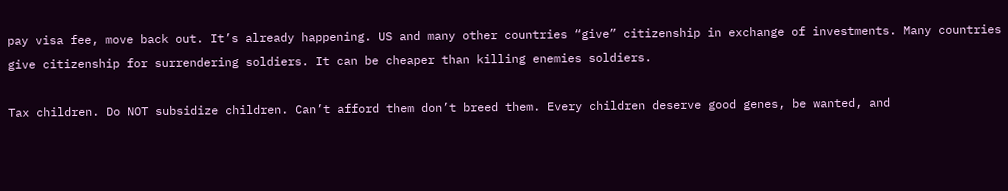pay visa fee, move back out. It’s already happening. US and many other countries “give” citizenship in exchange of investments. Many countries give citizenship for surrendering soldiers. It can be cheaper than killing enemies soldiers.

Tax children. Do NOT subsidize children. Can’t afford them don’t breed them. Every children deserve good genes, be wanted, and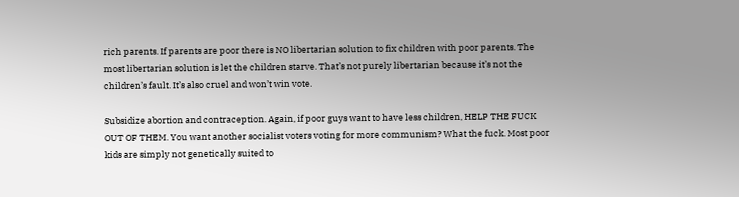rich parents. If parents are poor there is NO libertarian solution to fix children with poor parents. The most libertarian solution is let the children starve. That’s not purely libertarian because it’s not the children’s fault. It’s also cruel and won’t win vote.

Subsidize abortion and contraception. Again, if poor guys want to have less children, HELP THE FUCK OUT OF THEM. You want another socialist voters voting for more communism? What the fuck. Most poor kids are simply not genetically suited to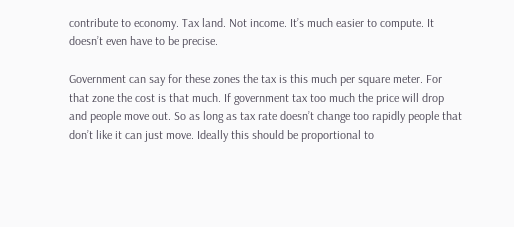contribute to economy. Tax land. Not income. It’s much easier to compute. It doesn’t even have to be precise.

Government can say for these zones the tax is this much per square meter. For that zone the cost is that much. If government tax too much the price will drop and people move out. So as long as tax rate doesn’t change too rapidly people that don’t like it can just move. Ideally this should be proportional to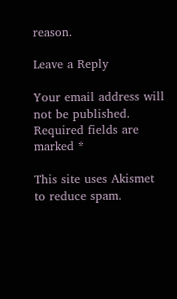reason.

Leave a Reply

Your email address will not be published. Required fields are marked *

This site uses Akismet to reduce spam.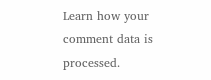Learn how your comment data is processed.